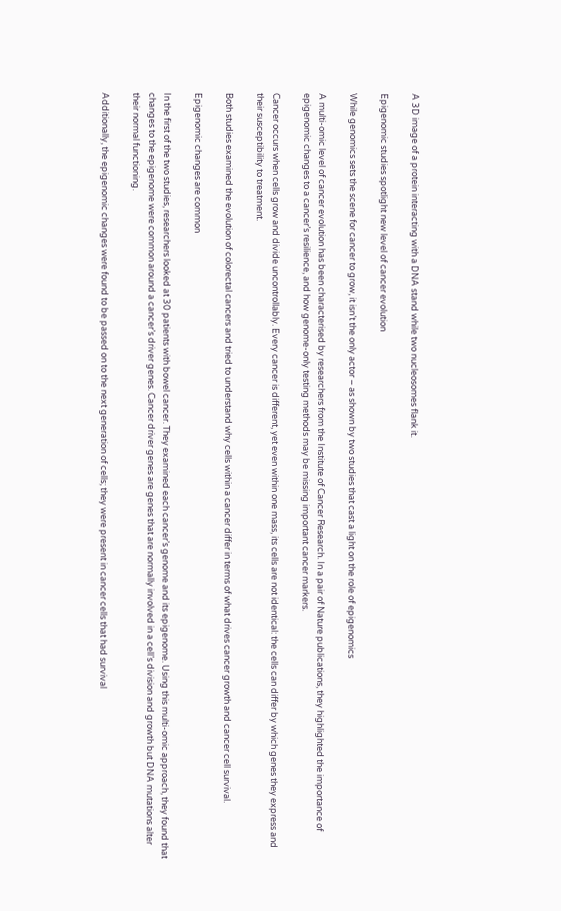A 3D image of a protein interacting with a DNA stand while two nucleosomes flank it.

Epigenomic studies spotlight new level of cancer evolution

While genomics sets the scene for cancer to grow, it isn’t the only actor – as shown by two studies that cast a light on the role of epigenomics

A multi-omic level of cancer evolution has been characterised by researchers from the Institute of Cancer Research. In a pair of Nature publications, they highlighted the importance of epigenomic changes to a cancer’s resilience, and how genome-only testing methods may be missing important cancer markers.

Cancer occurs when cells grow and divide uncontrollably. Every cancer is different, yet even within one mass, its cells are not identical: the cells can differ by which genes they express and their susceptibility to treatment.

Both studies examined the evolution of colorectal cancers and tried to understand why cells within a cancer differ in terms of what drives cancer growth and cancer cell survival.

Epigenomic changes are common

In the first of the two studies, researchers looked at 30 patients with bowel cancer. They examined each cancer’s genome and its epigenome. Using this multi-omic approach, they found that changes to the epigenome were common around a cancer’s driver genes. Cancer driver genes are genes that are normally involved in a cell’s division and growth but DNA mutations alter their normal functioning.

Additionally, the epigenomic changes were found to be passed on to the next generation of cells; they were present in cancer cells that had survival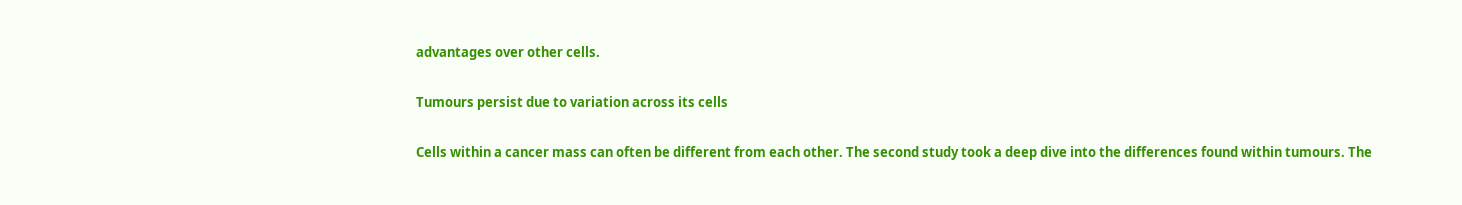advantages over other cells.

Tumours persist due to variation across its cells

Cells within a cancer mass can often be different from each other. The second study took a deep dive into the differences found within tumours. The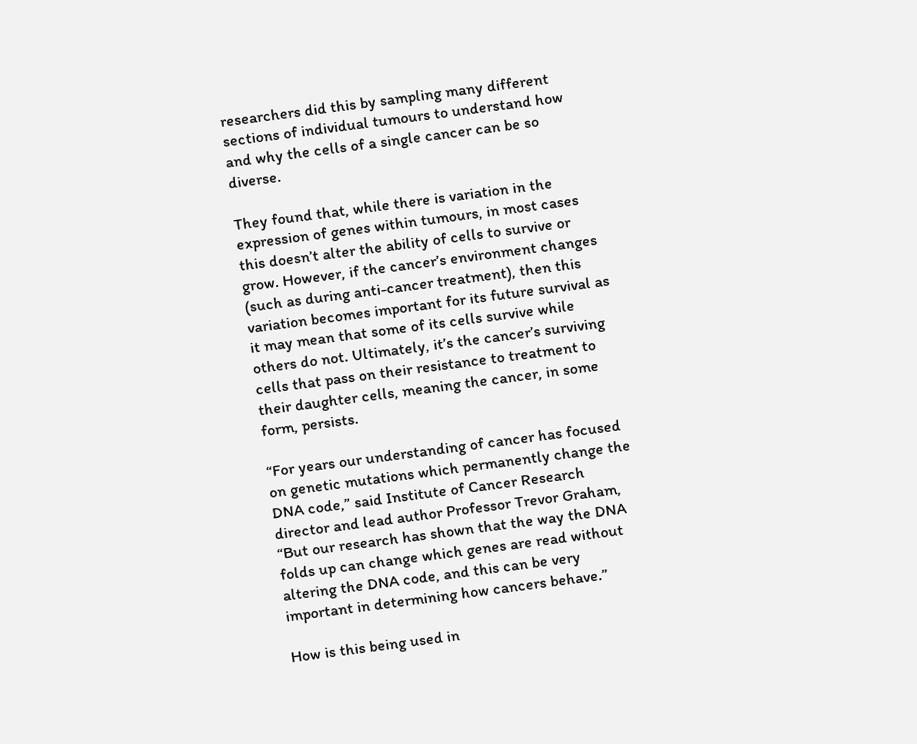researchers did this by sampling many different sections of individual tumours to understand how and why the cells of a single cancer can be so diverse.

They found that, while there is variation in the expression of genes within tumours, in most cases this doesn’t alter the ability of cells to survive or grow. However, if the cancer’s environment changes (such as during anti-cancer treatment), then this variation becomes important for its future survival as it may mean that some of its cells survive while others do not. Ultimately, it’s the cancer’s surviving cells that pass on their resistance to treatment to their daughter cells, meaning the cancer, in some form, persists.

“For years our understanding of cancer has focused on genetic mutations which permanently change the DNA code,” said Institute of Cancer Research director and lead author Professor Trevor Graham, “But our research has shown that the way the DNA folds up can change which genes are read without altering the DNA code, and this can be very important in determining how cancers behave.”

How is this being used in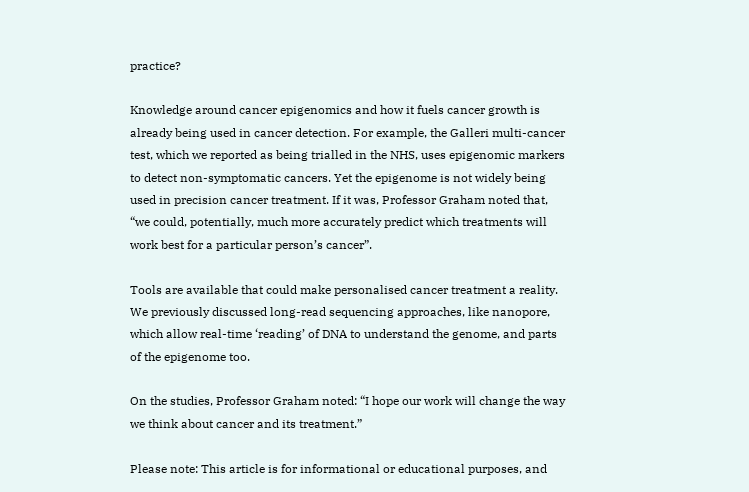practice?

Knowledge around cancer epigenomics and how it fuels cancer growth is already being used in cancer detection. For example, the Galleri multi-cancer test, which we reported as being trialled in the NHS, uses epigenomic markers to detect non-symptomatic cancers. Yet the epigenome is not widely being used in precision cancer treatment. If it was, Professor Graham noted that, “we could, potentially, much more accurately predict which treatments will work best for a particular person’s cancer”.

Tools are available that could make personalised cancer treatment a reality. We previously discussed long-read sequencing approaches, like nanopore, which allow real-time ‘reading’ of DNA to understand the genome, and parts of the epigenome too.

On the studies, Professor Graham noted: “I hope our work will change the way we think about cancer and its treatment.”

Please note: This article is for informational or educational purposes, and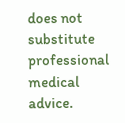does not substitute professional medical advice.